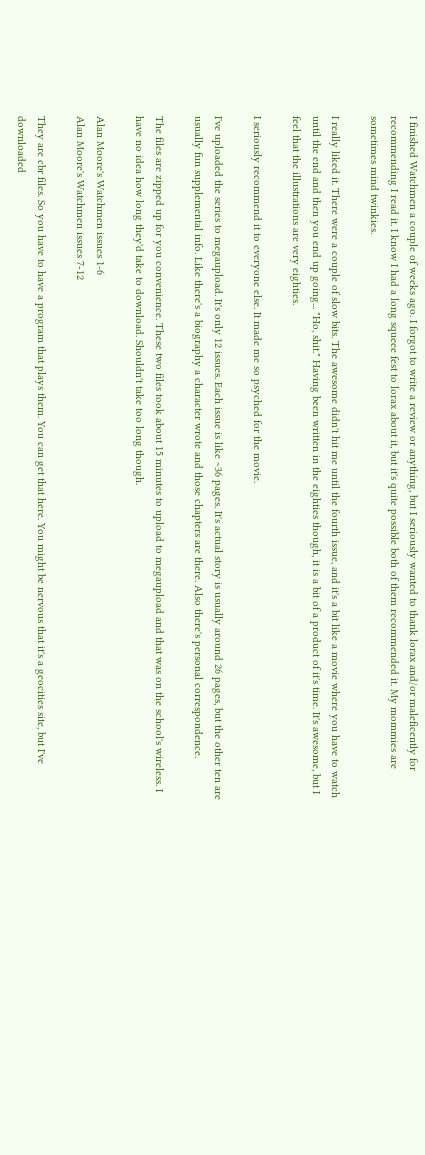I finished Watchmen a couple of weeks ago. I forgot to write a review or anything, but I seriously wanted to thank lorax and/or maleficently for recommending I read it. I know I had a long squeee fest to lorax about it, but it's quite possible both of them recommended it. My mommies are sometimes mind twinkies.

I really liked it. There were a couple of slow bits. The awesome didn't hit me until the fourth issue, and it's a bit like a movie where you have to watch until the end and then you end up going... "Ho, shit." Having been written in the eighties though, it is a bit of a product of it's time. It's awesome, but I feel that the illustrations are very eighties.

I seriously recommend it to everyone else. It made me so psyched for the movie.

I've uploaded the series to megaupload. It's only 12 issues. Each issue is like ~36 pages. It's actual story is usually around 26 pages, but the other ten are usually fun supplemental info. Like there's a biography a character wrote and those chapters are there. Also there's personal correspondence.

The files are zipped up for you convenience. These two files took about 15 minutes to upload to megaupload and that was on the school's wireless. I have no idea how long they'd take to download. Shouldn't take too long though.

Alan Moore's Watchmen issues 1-6
Alan Moore's Watchmen issues 7-12

They are cbr files. So you have to have a program that plays them. You can get that here. You might be nervous that it's a geocities site, but I've downloaded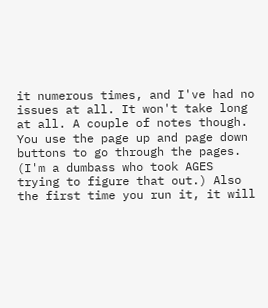it numerous times, and I've had no issues at all. It won't take long at all. A couple of notes though. You use the page up and page down buttons to go through the pages. (I'm a dumbass who took AGES trying to figure that out.) Also the first time you run it, it will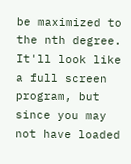be maximized to the nth degree. It'll look like a full screen program, but since you may not have loaded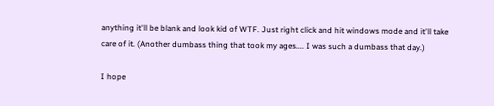anything it'll be blank and look kid of WTF. Just right click and hit windows mode and it'll take care of it. (Another dumbass thing that took my ages.... I was such a dumbass that day.)

I hope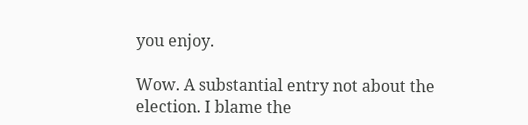you enjoy.

Wow. A substantial entry not about the election. I blame the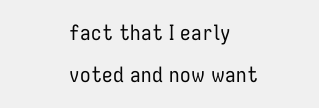fact that I early voted and now want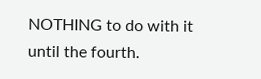NOTHING to do with it until the fourth.